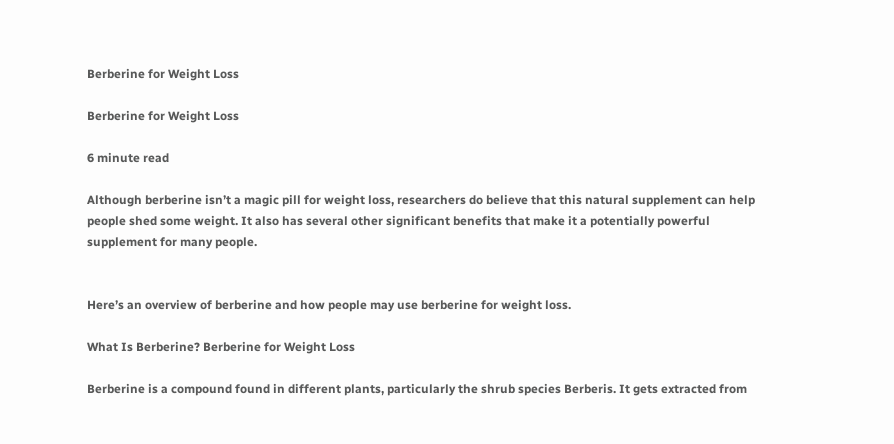Berberine for Weight Loss

Berberine for Weight Loss

6 minute read

Although berberine isn’t a magic pill for weight loss, researchers do believe that this natural supplement can help people shed some weight. It also has several other significant benefits that make it a potentially powerful supplement for many people.


Here’s an overview of berberine and how people may use berberine for weight loss.

What Is Berberine? Berberine for Weight Loss

Berberine is a compound found in different plants, particularly the shrub species Berberis. It gets extracted from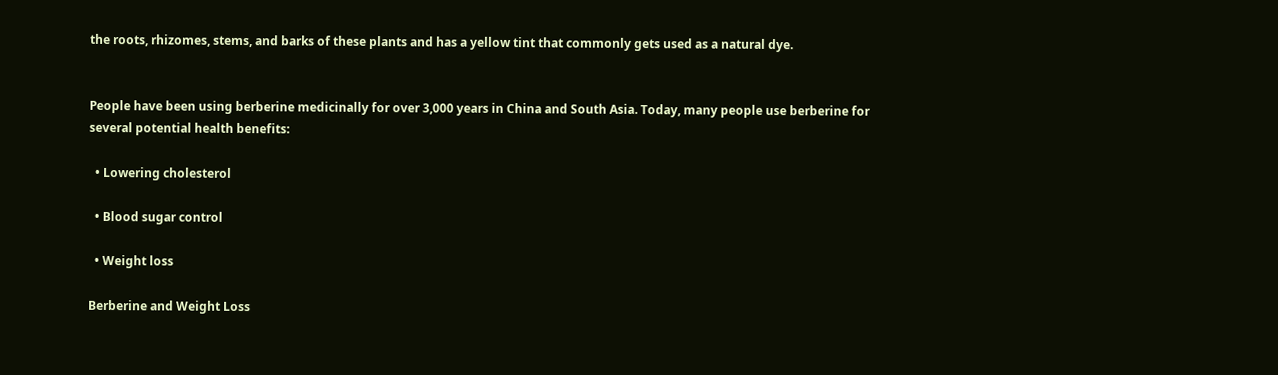the roots, rhizomes, stems, and barks of these plants and has a yellow tint that commonly gets used as a natural dye.


People have been using berberine medicinally for over 3,000 years in China and South Asia. Today, many people use berberine for several potential health benefits:

  • Lowering cholesterol

  • Blood sugar control

  • Weight loss

Berberine and Weight Loss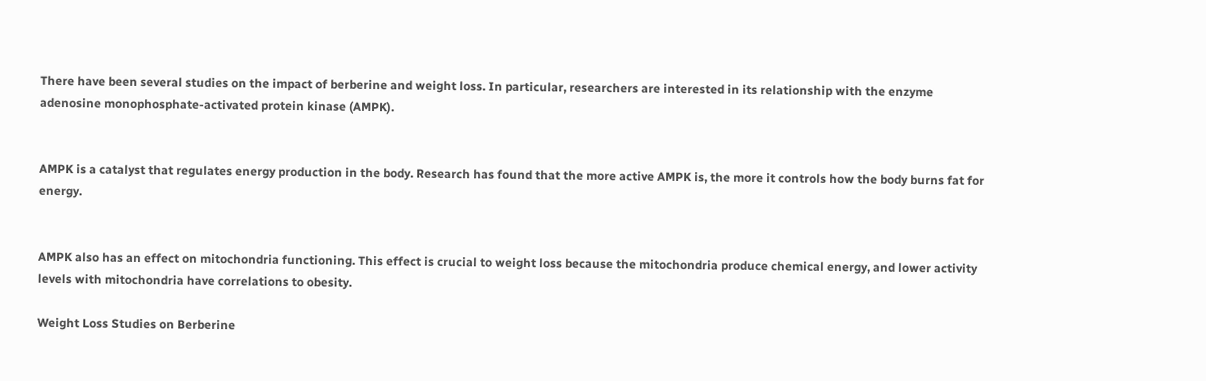There have been several studies on the impact of berberine and weight loss. In particular, researchers are interested in its relationship with the enzyme adenosine monophosphate-activated protein kinase (AMPK).


AMPK is a catalyst that regulates energy production in the body. Research has found that the more active AMPK is, the more it controls how the body burns fat for energy.


AMPK also has an effect on mitochondria functioning. This effect is crucial to weight loss because the mitochondria produce chemical energy, and lower activity levels with mitochondria have correlations to obesity.

Weight Loss Studies on Berberine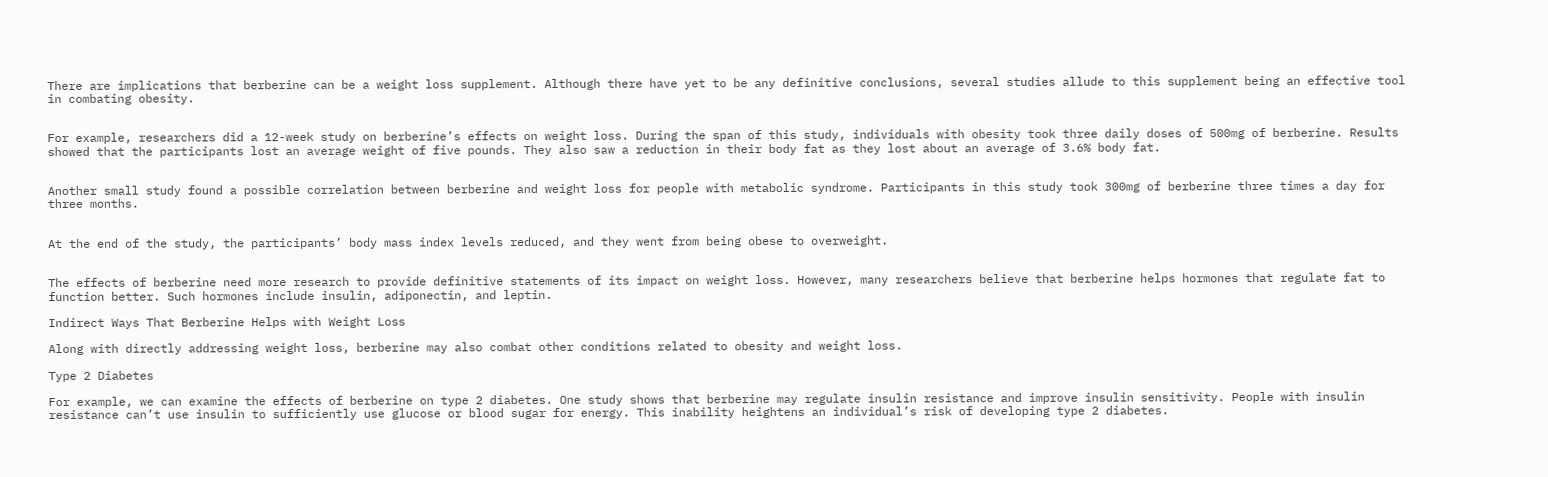There are implications that berberine can be a weight loss supplement. Although there have yet to be any definitive conclusions, several studies allude to this supplement being an effective tool in combating obesity.


For example, researchers did a 12-week study on berberine’s effects on weight loss. During the span of this study, individuals with obesity took three daily doses of 500mg of berberine. Results showed that the participants lost an average weight of five pounds. They also saw a reduction in their body fat as they lost about an average of 3.6% body fat.


Another small study found a possible correlation between berberine and weight loss for people with metabolic syndrome. Participants in this study took 300mg of berberine three times a day for three months.


At the end of the study, the participants’ body mass index levels reduced, and they went from being obese to overweight.


The effects of berberine need more research to provide definitive statements of its impact on weight loss. However, many researchers believe that berberine helps hormones that regulate fat to function better. Such hormones include insulin, adiponectin, and leptin.

Indirect Ways That Berberine Helps with Weight Loss

Along with directly addressing weight loss, berberine may also combat other conditions related to obesity and weight loss.

Type 2 Diabetes

For example, we can examine the effects of berberine on type 2 diabetes. One study shows that berberine may regulate insulin resistance and improve insulin sensitivity. People with insulin resistance can’t use insulin to sufficiently use glucose or blood sugar for energy. This inability heightens an individual’s risk of developing type 2 diabetes.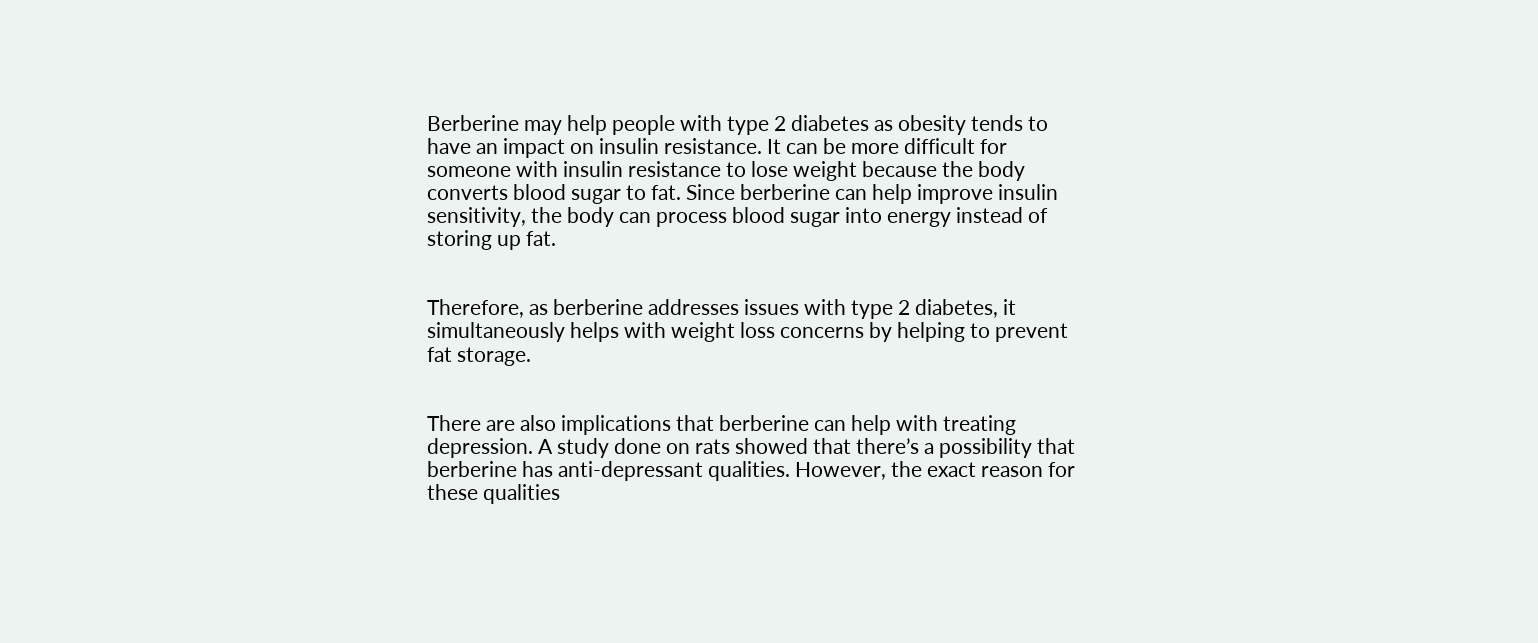Berberine may help people with type 2 diabetes as obesity tends to have an impact on insulin resistance. It can be more difficult for someone with insulin resistance to lose weight because the body converts blood sugar to fat. Since berberine can help improve insulin sensitivity, the body can process blood sugar into energy instead of storing up fat.


Therefore, as berberine addresses issues with type 2 diabetes, it simultaneously helps with weight loss concerns by helping to prevent fat storage.


There are also implications that berberine can help with treating depression. A study done on rats showed that there’s a possibility that berberine has anti-depressant qualities. However, the exact reason for these qualities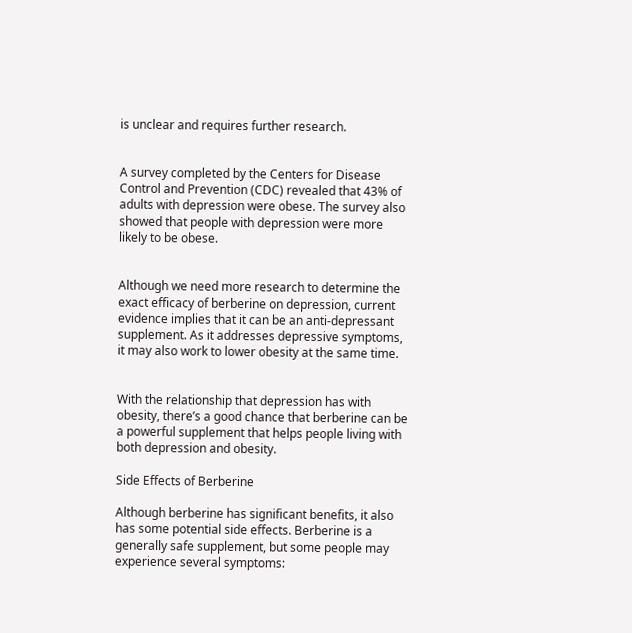is unclear and requires further research.


A survey completed by the Centers for Disease Control and Prevention (CDC) revealed that 43% of adults with depression were obese. The survey also showed that people with depression were more likely to be obese.


Although we need more research to determine the exact efficacy of berberine on depression, current evidence implies that it can be an anti-depressant supplement. As it addresses depressive symptoms, it may also work to lower obesity at the same time.


With the relationship that depression has with obesity, there’s a good chance that berberine can be a powerful supplement that helps people living with both depression and obesity.

Side Effects of Berberine

Although berberine has significant benefits, it also has some potential side effects. Berberine is a generally safe supplement, but some people may experience several symptoms: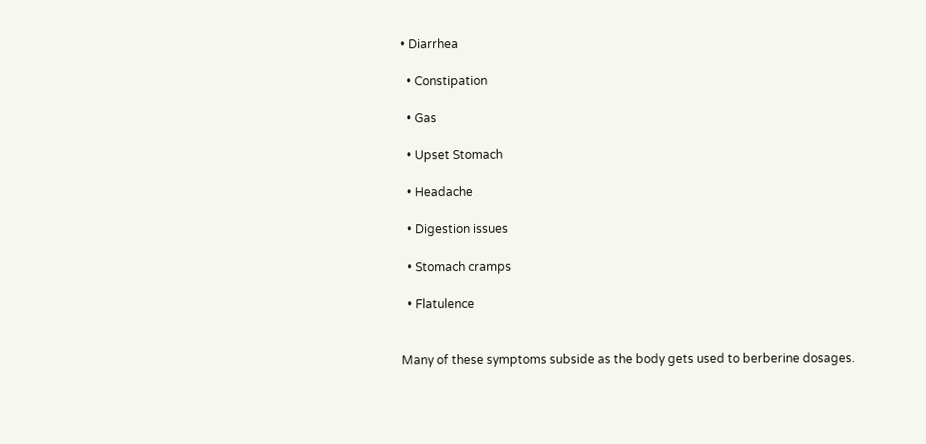• Diarrhea

  • Constipation

  • Gas

  • Upset Stomach

  • Headache

  • Digestion issues

  • Stomach cramps

  • Flatulence


Many of these symptoms subside as the body gets used to berberine dosages.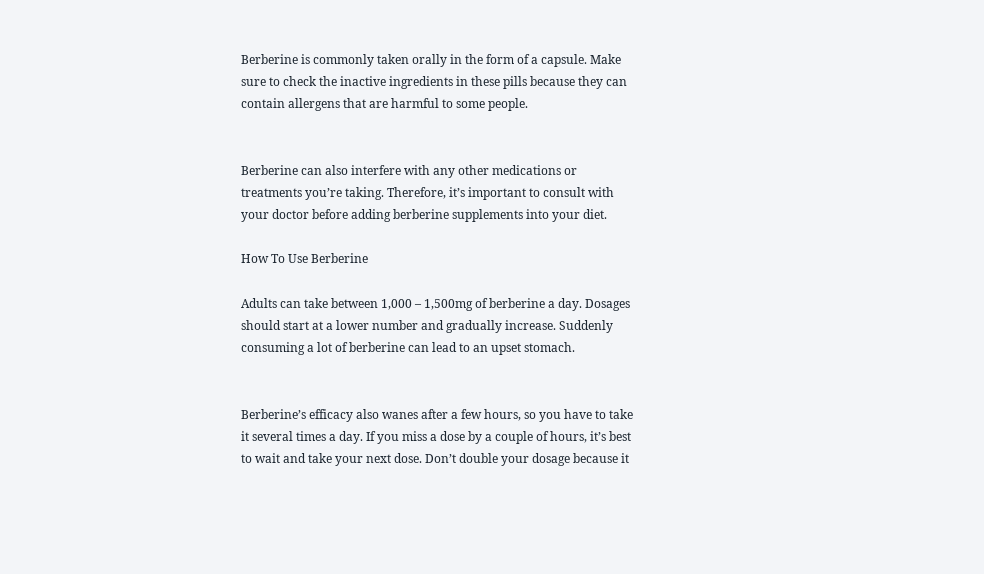Berberine is commonly taken orally in the form of a capsule. Make sure to check the inactive ingredients in these pills because they can contain allergens that are harmful to some people.


Berberine can also interfere with any other medications or treatments you’re taking. Therefore, it’s important to consult with your doctor before adding berberine supplements into your diet.

How To Use Berberine

Adults can take between 1,000 – 1,500mg of berberine a day. Dosages should start at a lower number and gradually increase. Suddenly consuming a lot of berberine can lead to an upset stomach.


Berberine’s efficacy also wanes after a few hours, so you have to take it several times a day. If you miss a dose by a couple of hours, it’s best to wait and take your next dose. Don’t double your dosage because it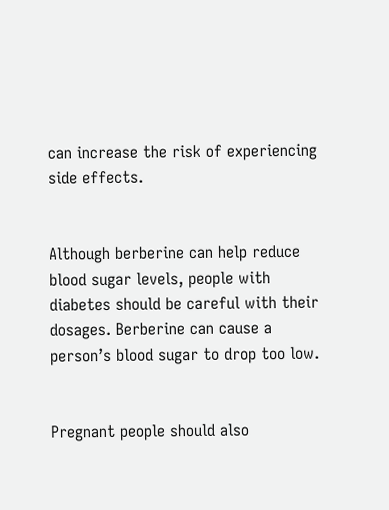can increase the risk of experiencing side effects.


Although berberine can help reduce blood sugar levels, people with diabetes should be careful with their dosages. Berberine can cause a person’s blood sugar to drop too low.


Pregnant people should also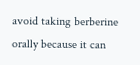avoid taking berberine orally because it can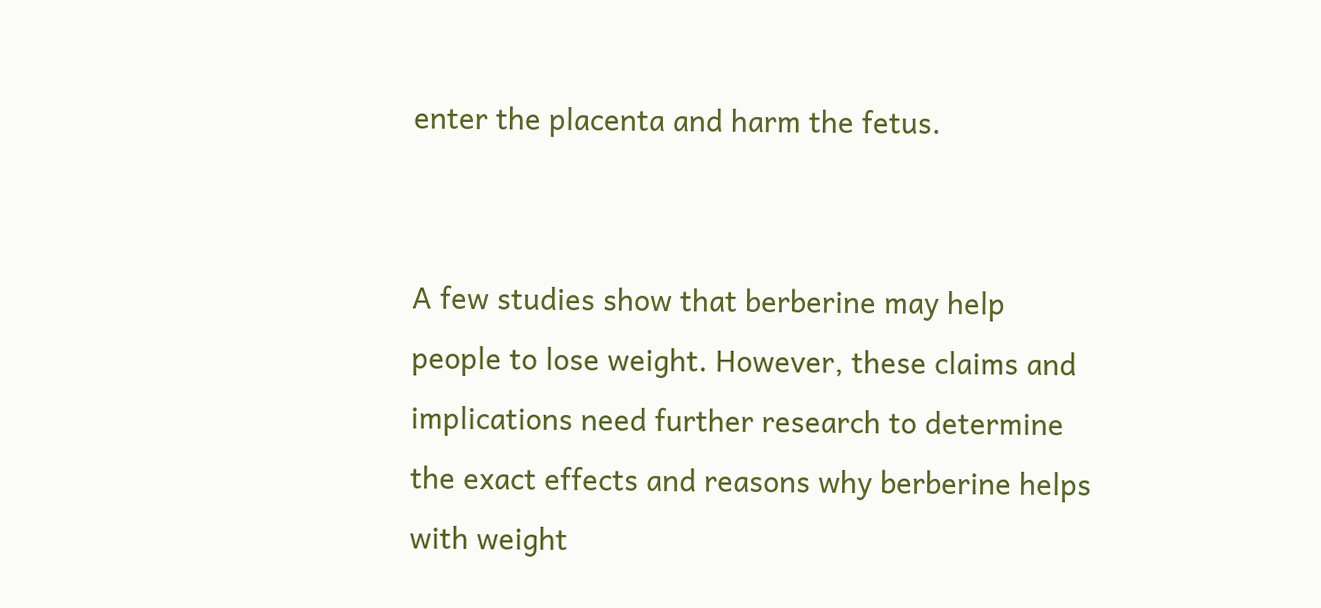enter the placenta and harm the fetus.


A few studies show that berberine may help people to lose weight. However, these claims and implications need further research to determine the exact effects and reasons why berberine helps with weight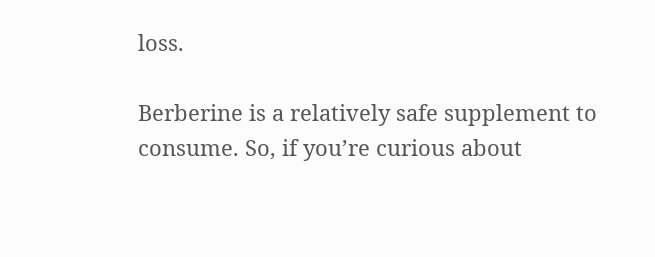loss.

Berberine is a relatively safe supplement to consume. So, if you’re curious about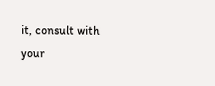it, consult with your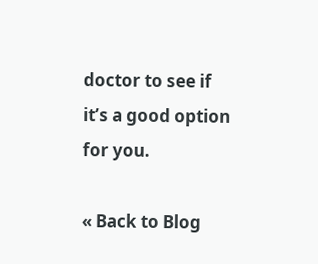doctor to see if it’s a good option for you.

« Back to Blog